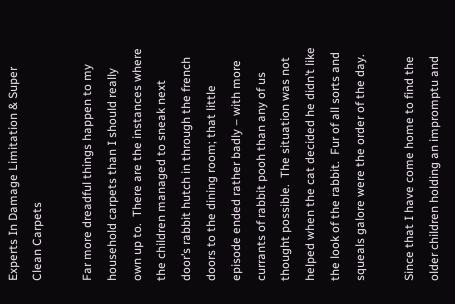Experts In Damage Limitation & Super Clean Carpets

Far more dreadful things happen to my household carpets than I should really own up to.  There are the instances where the children managed to sneak next door’s rabbit hutch in through the french doors to the dining room; that little episode ended rather badly – with more currants of rabbit pooh than any of us thought possible.  The situation was not helped when the cat decided he didn’t like the look of the rabbit.  Fur of all sorts and squeals galore were the order of the day.

Since that I have come home to find the older children holding an impromptu and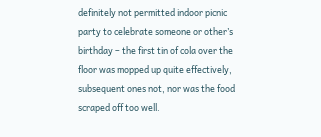definitely not permitted indoor picnic party to celebrate someone or other’s birthday – the first tin of cola over the floor was mopped up quite effectively, subsequent ones not, nor was the food scraped off too well.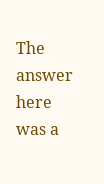The answer here was a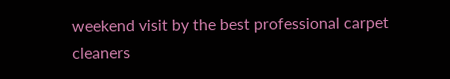weekend visit by the best professional carpet cleaners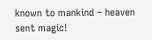known to mankind – heaven sent magic!